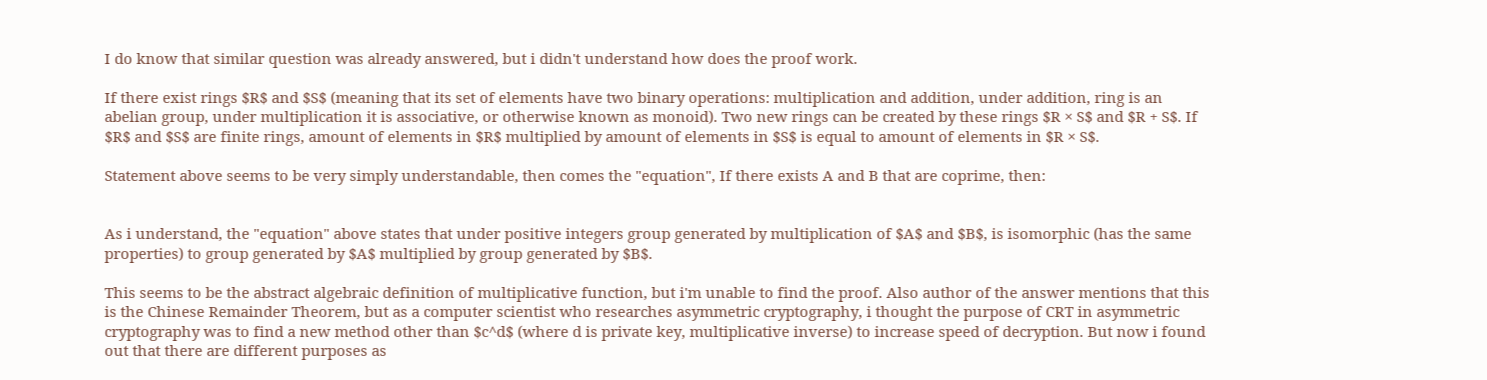I do know that similar question was already answered, but i didn't understand how does the proof work.

If there exist rings $R$ and $S$ (meaning that its set of elements have two binary operations: multiplication and addition, under addition, ring is an abelian group, under multiplication it is associative, or otherwise known as monoid). Two new rings can be created by these rings $R × S$ and $R + S$. If $R$ and $S$ are finite rings, amount of elements in $R$ multiplied by amount of elements in $S$ is equal to amount of elements in $R × S$.

Statement above seems to be very simply understandable, then comes the "equation", If there exists A and B that are coprime, then:


As i understand, the "equation" above states that under positive integers group generated by multiplication of $A$ and $B$, is isomorphic (has the same properties) to group generated by $A$ multiplied by group generated by $B$.

This seems to be the abstract algebraic definition of multiplicative function, but i'm unable to find the proof. Also author of the answer mentions that this is the Chinese Remainder Theorem, but as a computer scientist who researches asymmetric cryptography, i thought the purpose of CRT in asymmetric cryptography was to find a new method other than $c^d$ (where d is private key, multiplicative inverse) to increase speed of decryption. But now i found out that there are different purposes as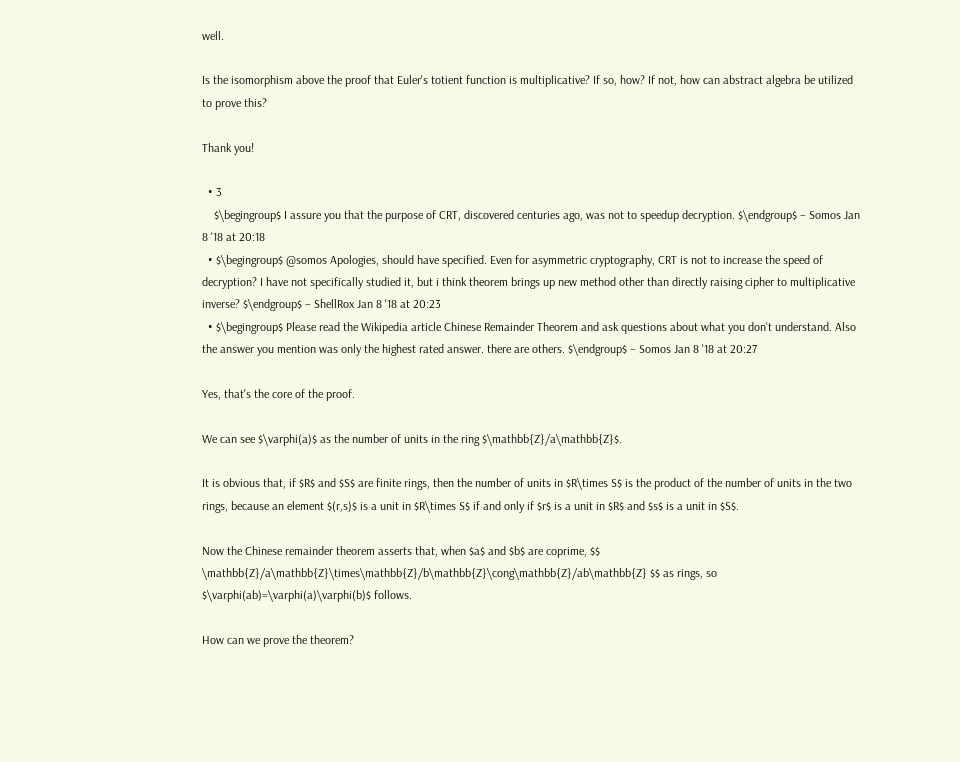well.

Is the isomorphism above the proof that Euler's totient function is multiplicative? If so, how? If not, how can abstract algebra be utilized to prove this?

Thank you!

  • 3
    $\begingroup$ I assure you that the purpose of CRT, discovered centuries ago, was not to speedup decryption. $\endgroup$ – Somos Jan 8 '18 at 20:18
  • $\begingroup$ @somos Apologies, should have specified. Even for asymmetric cryptography, CRT is not to increase the speed of decryption? I have not specifically studied it, but i think theorem brings up new method other than directly raising cipher to multiplicative inverse? $\endgroup$ – ShellRox Jan 8 '18 at 20:23
  • $\begingroup$ Please read the Wikipedia article Chinese Remainder Theorem and ask questions about what you don't understand. Also the answer you mention was only the highest rated answer. there are others. $\endgroup$ – Somos Jan 8 '18 at 20:27

Yes, that's the core of the proof.

We can see $\varphi(a)$ as the number of units in the ring $\mathbb{Z}/a\mathbb{Z}$.

It is obvious that, if $R$ and $S$ are finite rings, then the number of units in $R\times S$ is the product of the number of units in the two rings, because an element $(r,s)$ is a unit in $R\times S$ if and only if $r$ is a unit in $R$ and $s$ is a unit in $S$.

Now the Chinese remainder theorem asserts that, when $a$ and $b$ are coprime, $$ \mathbb{Z}/a\mathbb{Z}\times\mathbb{Z}/b\mathbb{Z}\cong\mathbb{Z}/ab\mathbb{Z} $$ as rings, so $\varphi(ab)=\varphi(a)\varphi(b)$ follows.

How can we prove the theorem?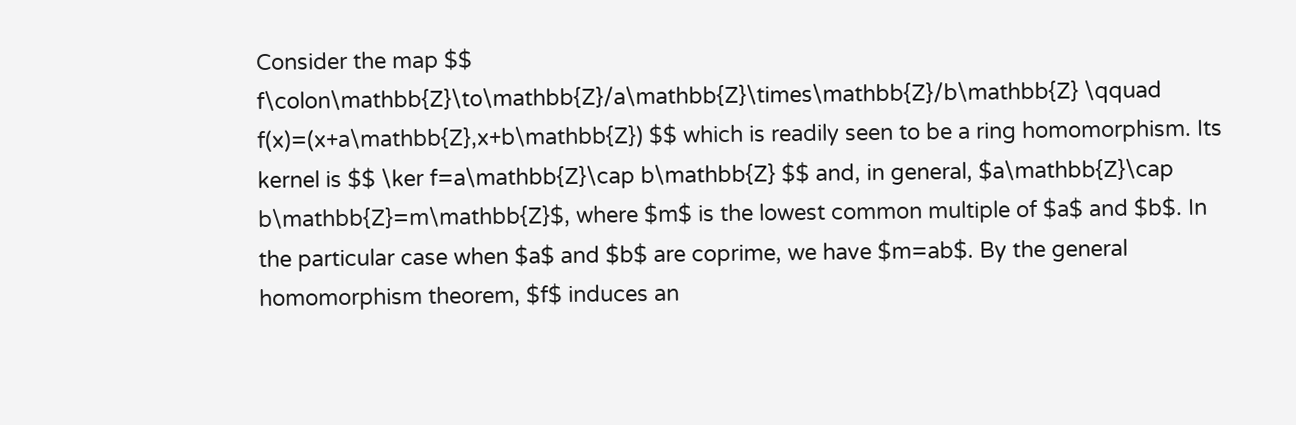Consider the map $$ f\colon\mathbb{Z}\to\mathbb{Z}/a\mathbb{Z}\times\mathbb{Z}/b\mathbb{Z} \qquad f(x)=(x+a\mathbb{Z},x+b\mathbb{Z}) $$ which is readily seen to be a ring homomorphism. Its kernel is $$ \ker f=a\mathbb{Z}\cap b\mathbb{Z} $$ and, in general, $a\mathbb{Z}\cap b\mathbb{Z}=m\mathbb{Z}$, where $m$ is the lowest common multiple of $a$ and $b$. In the particular case when $a$ and $b$ are coprime, we have $m=ab$. By the general homomorphism theorem, $f$ induces an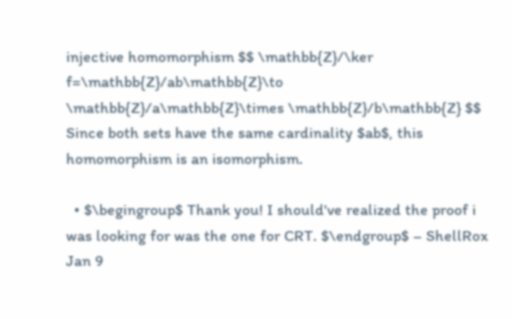injective homomorphism $$ \mathbb{Z}/\ker f=\mathbb{Z}/ab\mathbb{Z}\to \mathbb{Z}/a\mathbb{Z}\times \mathbb{Z}/b\mathbb{Z} $$ Since both sets have the same cardinality $ab$, this homomorphism is an isomorphism.

  • $\begingroup$ Thank you! I should've realized the proof i was looking for was the one for CRT. $\endgroup$ – ShellRox Jan 9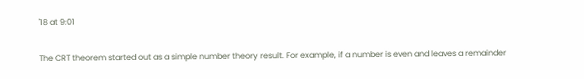'18 at 9:01

The CRT theorem started out as a simple number theory result. For example, if a number is even and leaves a remainder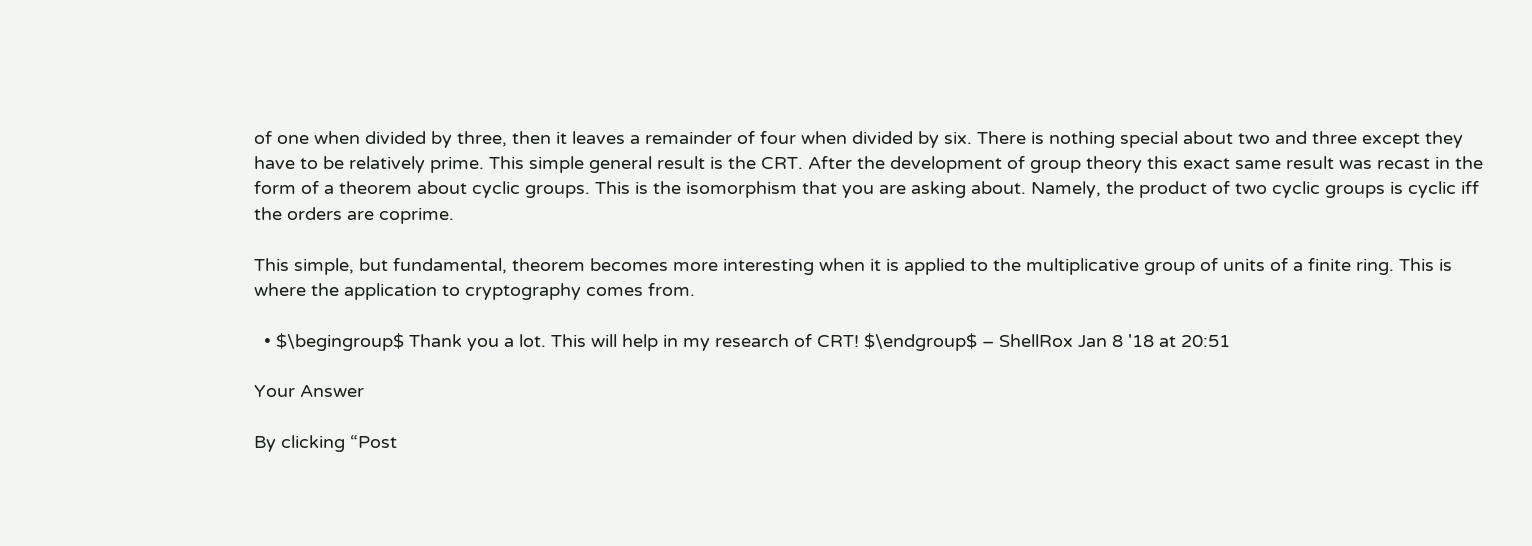of one when divided by three, then it leaves a remainder of four when divided by six. There is nothing special about two and three except they have to be relatively prime. This simple general result is the CRT. After the development of group theory this exact same result was recast in the form of a theorem about cyclic groups. This is the isomorphism that you are asking about. Namely, the product of two cyclic groups is cyclic iff the orders are coprime.

This simple, but fundamental, theorem becomes more interesting when it is applied to the multiplicative group of units of a finite ring. This is where the application to cryptography comes from.

  • $\begingroup$ Thank you a lot. This will help in my research of CRT! $\endgroup$ – ShellRox Jan 8 '18 at 20:51

Your Answer

By clicking “Post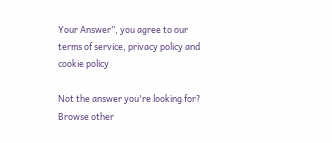Your Answer”, you agree to our terms of service, privacy policy and cookie policy

Not the answer you're looking for? Browse other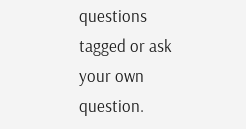questions tagged or ask your own question.